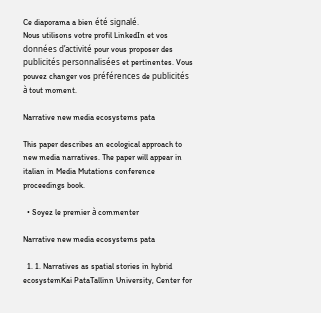Ce diaporama a bien été signalé.
Nous utilisons votre profil LinkedIn et vos données d’activité pour vous proposer des publicités personnalisées et pertinentes. Vous pouvez changer vos préférences de publicités à tout moment.

Narrative new media ecosystems pata

This paper describes an ecological approach to new media narratives. The paper will appear in italian in Media Mutations conference proceedings book.

  • Soyez le premier à commenter

Narrative new media ecosystems pata

  1. 1. Narratives as spatial stories in hybrid ecosystemKai PataTallinn University, Center for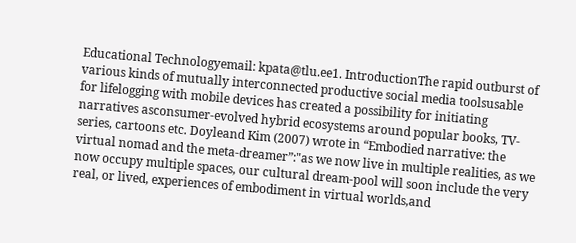Educational Technologyemail: kpata@tlu.ee1. IntroductionThe rapid outburst of various kinds of mutually interconnected productive social media toolsusable for lifelogging with mobile devices has created a possibility for initiating narratives asconsumer-evolved hybrid ecosystems around popular books, TV-series, cartoons etc. Doyleand Kim (2007) wrote in “Embodied narrative: the virtual nomad and the meta-dreamer”:"as we now live in multiple realities, as we now occupy multiple spaces, our cultural dream-pool will soon include the very real, or lived, experiences of embodiment in virtual worlds,and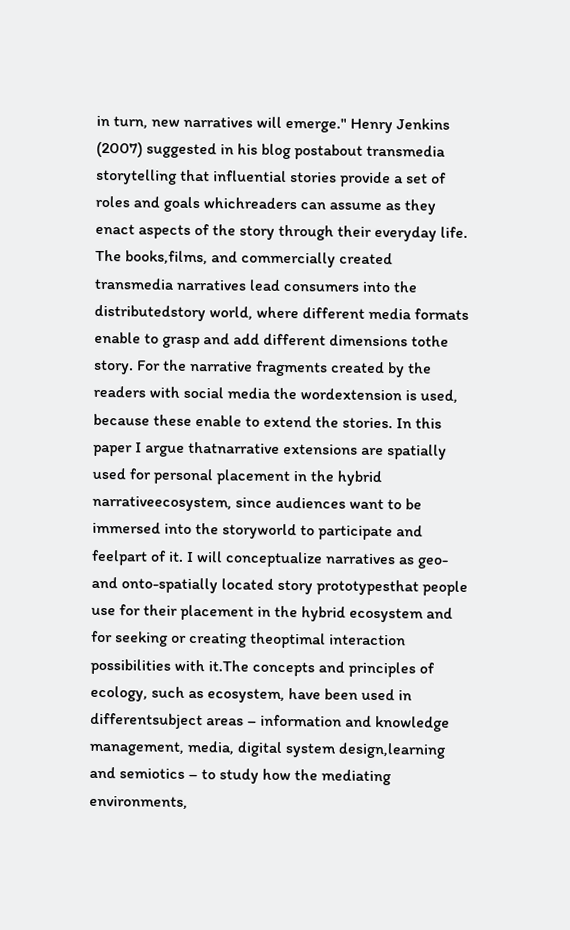in turn, new narratives will emerge." Henry Jenkins (2007) suggested in his blog postabout transmedia storytelling that influential stories provide a set of roles and goals whichreaders can assume as they enact aspects of the story through their everyday life. The books,films, and commercially created transmedia narratives lead consumers into the distributedstory world, where different media formats enable to grasp and add different dimensions tothe story. For the narrative fragments created by the readers with social media the wordextension is used, because these enable to extend the stories. In this paper I argue thatnarrative extensions are spatially used for personal placement in the hybrid narrativeecosystem, since audiences want to be immersed into the storyworld to participate and feelpart of it. I will conceptualize narratives as geo- and onto-spatially located story prototypesthat people use for their placement in the hybrid ecosystem and for seeking or creating theoptimal interaction possibilities with it.The concepts and principles of ecology, such as ecosystem, have been used in differentsubject areas – information and knowledge management, media, digital system design,learning and semiotics – to study how the mediating environments,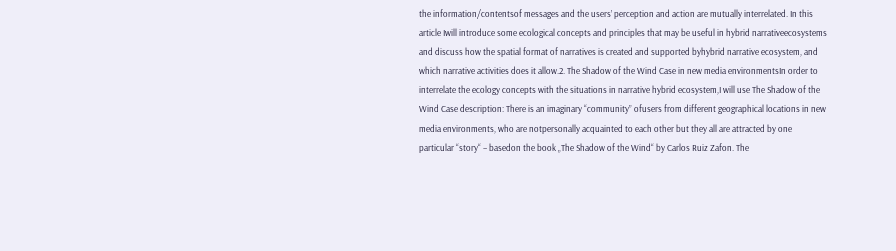the information/contentsof messages and the users’ perception and action are mutually interrelated. In this article Iwill introduce some ecological concepts and principles that may be useful in hybrid narrativeecosystems and discuss how the spatial format of narratives is created and supported byhybrid narrative ecosystem, and which narrative activities does it allow.2. The Shadow of the Wind Case in new media environmentsIn order to interrelate the ecology concepts with the situations in narrative hybrid ecosystem,I will use The Shadow of the Wind Case description: There is an imaginary “community” ofusers from different geographical locations in new media environments, who are notpersonally acquainted to each other but they all are attracted by one particular “story“ – basedon the book „The Shadow of the Wind“ by Carlos Ruiz Zafon. The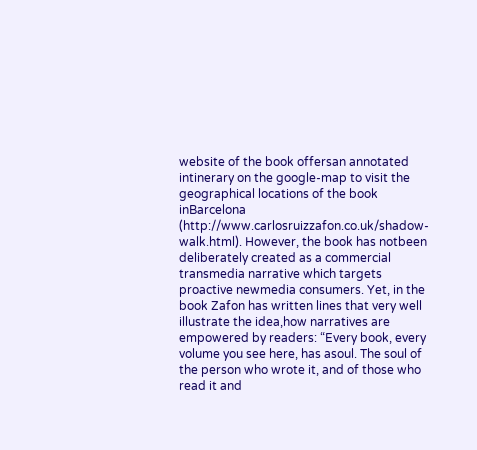website of the book offersan annotated intinerary on the google-map to visit the geographical locations of the book inBarcelona (http://www.carlosruizzafon.co.uk/shadow-walk.html). However, the book has notbeen deliberately created as a commercial transmedia narrative which targets proactive newmedia consumers. Yet, in the book Zafon has written lines that very well illustrate the idea,how narratives are empowered by readers: “Every book, every volume you see here, has asoul. The soul of the person who wrote it, and of those who read it and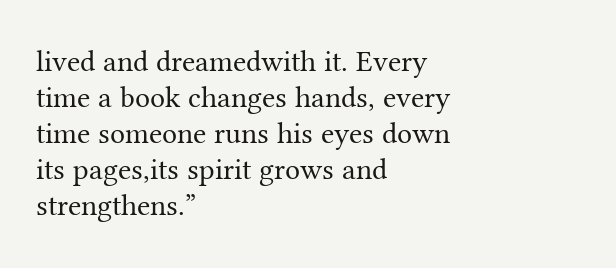lived and dreamedwith it. Every time a book changes hands, every time someone runs his eyes down its pages,its spirit grows and strengthens.”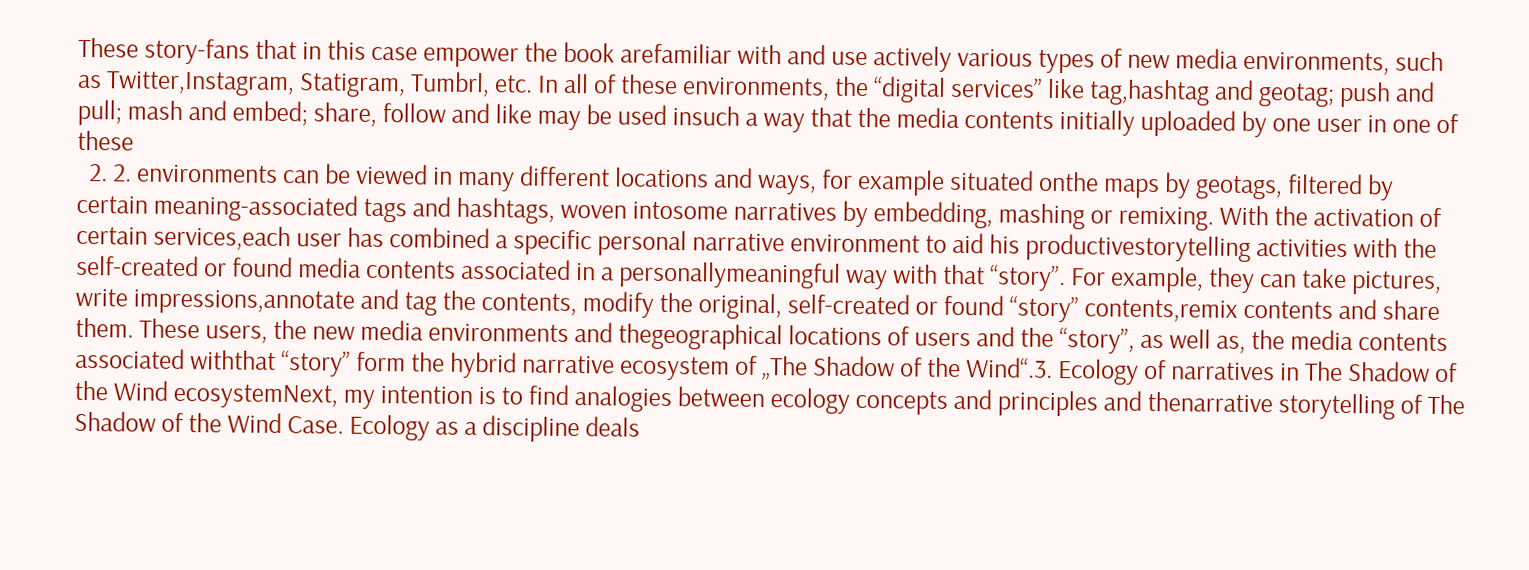These story-fans that in this case empower the book arefamiliar with and use actively various types of new media environments, such as Twitter,Instagram, Statigram, Tumbrl, etc. In all of these environments, the “digital services” like tag,hashtag and geotag; push and pull; mash and embed; share, follow and like may be used insuch a way that the media contents initially uploaded by one user in one of these
  2. 2. environments can be viewed in many different locations and ways, for example situated onthe maps by geotags, filtered by certain meaning-associated tags and hashtags, woven intosome narratives by embedding, mashing or remixing. With the activation of certain services,each user has combined a specific personal narrative environment to aid his productivestorytelling activities with the self-created or found media contents associated in a personallymeaningful way with that “story”. For example, they can take pictures, write impressions,annotate and tag the contents, modify the original, self-created or found “story” contents,remix contents and share them. These users, the new media environments and thegeographical locations of users and the “story”, as well as, the media contents associated withthat “story” form the hybrid narrative ecosystem of „The Shadow of the Wind“.3. Ecology of narratives in The Shadow of the Wind ecosystemNext, my intention is to find analogies between ecology concepts and principles and thenarrative storytelling of The Shadow of the Wind Case. Ecology as a discipline deals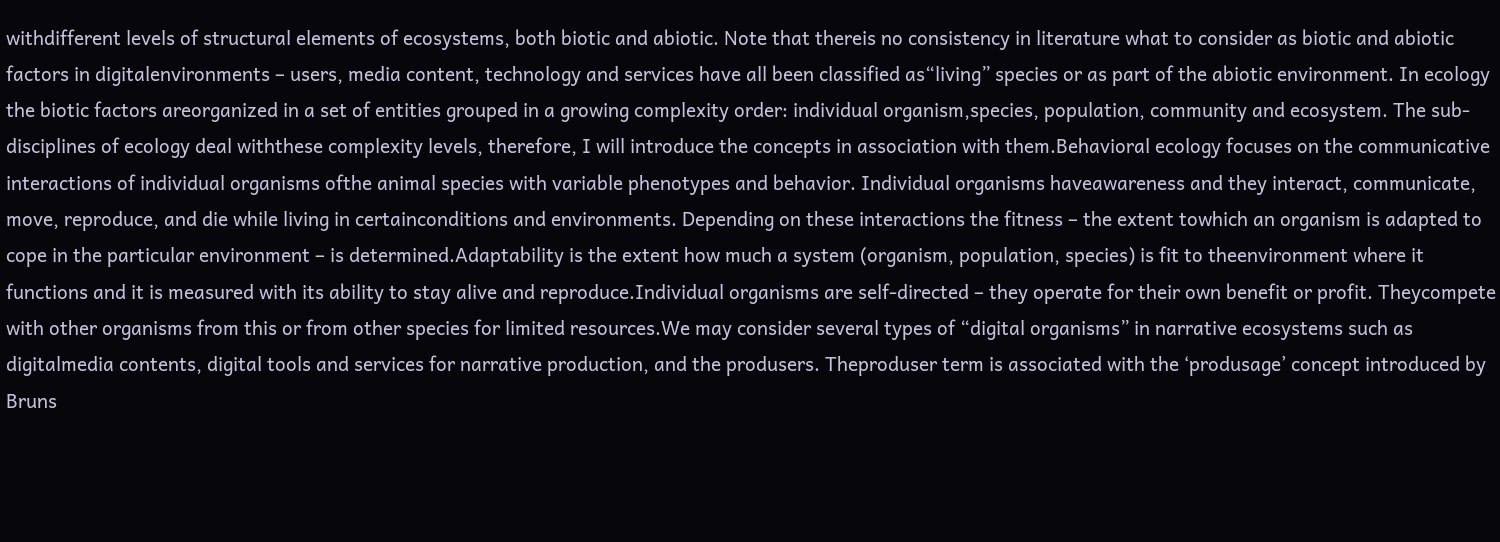withdifferent levels of structural elements of ecosystems, both biotic and abiotic. Note that thereis no consistency in literature what to consider as biotic and abiotic factors in digitalenvironments – users, media content, technology and services have all been classified as“living” species or as part of the abiotic environment. In ecology the biotic factors areorganized in a set of entities grouped in a growing complexity order: individual organism,species, population, community and ecosystem. The sub-disciplines of ecology deal withthese complexity levels, therefore, I will introduce the concepts in association with them.Behavioral ecology focuses on the communicative interactions of individual organisms ofthe animal species with variable phenotypes and behavior. Individual organisms haveawareness and they interact, communicate, move, reproduce, and die while living in certainconditions and environments. Depending on these interactions the fitness – the extent towhich an organism is adapted to cope in the particular environment – is determined.Adaptability is the extent how much a system (organism, population, species) is fit to theenvironment where it functions and it is measured with its ability to stay alive and reproduce.Individual organisms are self-directed – they operate for their own benefit or profit. Theycompete with other organisms from this or from other species for limited resources.We may consider several types of “digital organisms” in narrative ecosystems such as digitalmedia contents, digital tools and services for narrative production, and the produsers. Theproduser term is associated with the ‘produsage’ concept introduced by Bruns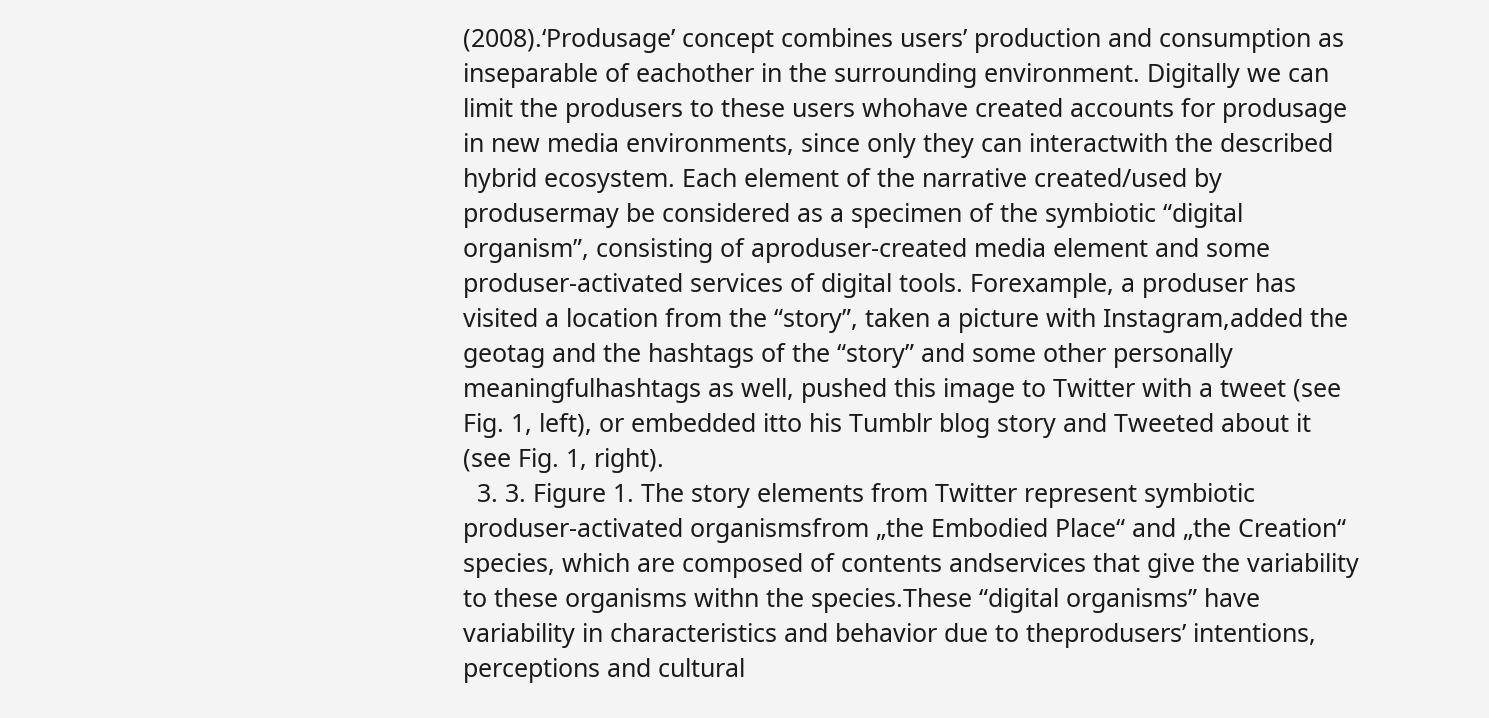(2008).‘Produsage’ concept combines users’ production and consumption as inseparable of eachother in the surrounding environment. Digitally we can limit the produsers to these users whohave created accounts for produsage in new media environments, since only they can interactwith the described hybrid ecosystem. Each element of the narrative created/used by produsermay be considered as a specimen of the symbiotic “digital organism”, consisting of aproduser-created media element and some produser-activated services of digital tools. Forexample, a produser has visited a location from the “story”, taken a picture with Instagram,added the geotag and the hashtags of the “story” and some other personally meaningfulhashtags as well, pushed this image to Twitter with a tweet (see Fig. 1, left), or embedded itto his Tumblr blog story and Tweeted about it (see Fig. 1, right).
  3. 3. Figure 1. The story elements from Twitter represent symbiotic produser-activated organismsfrom „the Embodied Place“ and „the Creation“ species, which are composed of contents andservices that give the variability to these organisms withn the species.These “digital organisms” have variability in characteristics and behavior due to theprodusers’ intentions, perceptions and cultural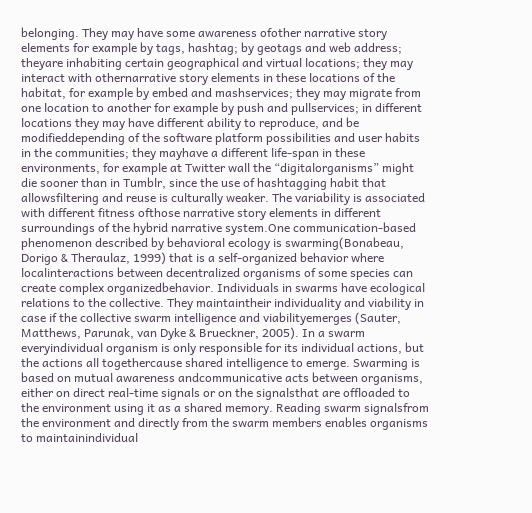belonging. They may have some awareness ofother narrative story elements for example by tags, hashtag; by geotags and web address; theyare inhabiting certain geographical and virtual locations; they may interact with othernarrative story elements in these locations of the habitat, for example by embed and mashservices; they may migrate from one location to another for example by push and pullservices; in different locations they may have different ability to reproduce, and be modifieddepending of the software platform possibilities and user habits in the communities; they mayhave a different life-span in these environments, for example at Twitter wall the “digitalorganisms” might die sooner than in Tumblr, since the use of hashtagging habit that allowsfiltering and reuse is culturally weaker. The variability is associated with different fitness ofthose narrative story elements in different surroundings of the hybrid narrative system.One communication-based phenomenon described by behavioral ecology is swarming(Bonabeau, Dorigo & Theraulaz, 1999) that is a self-organized behavior where localinteractions between decentralized organisms of some species can create complex organizedbehavior. Individuals in swarms have ecological relations to the collective. They maintaintheir individuality and viability in case if the collective swarm intelligence and viabilityemerges (Sauter, Matthews, Parunak, van Dyke & Brueckner, 2005). In a swarm everyindividual organism is only responsible for its individual actions, but the actions all togethercause shared intelligence to emerge. Swarming is based on mutual awareness andcommunicative acts between organisms, either on direct real-time signals or on the signalsthat are offloaded to the environment using it as a shared memory. Reading swarm signalsfrom the environment and directly from the swarm members enables organisms to maintainindividual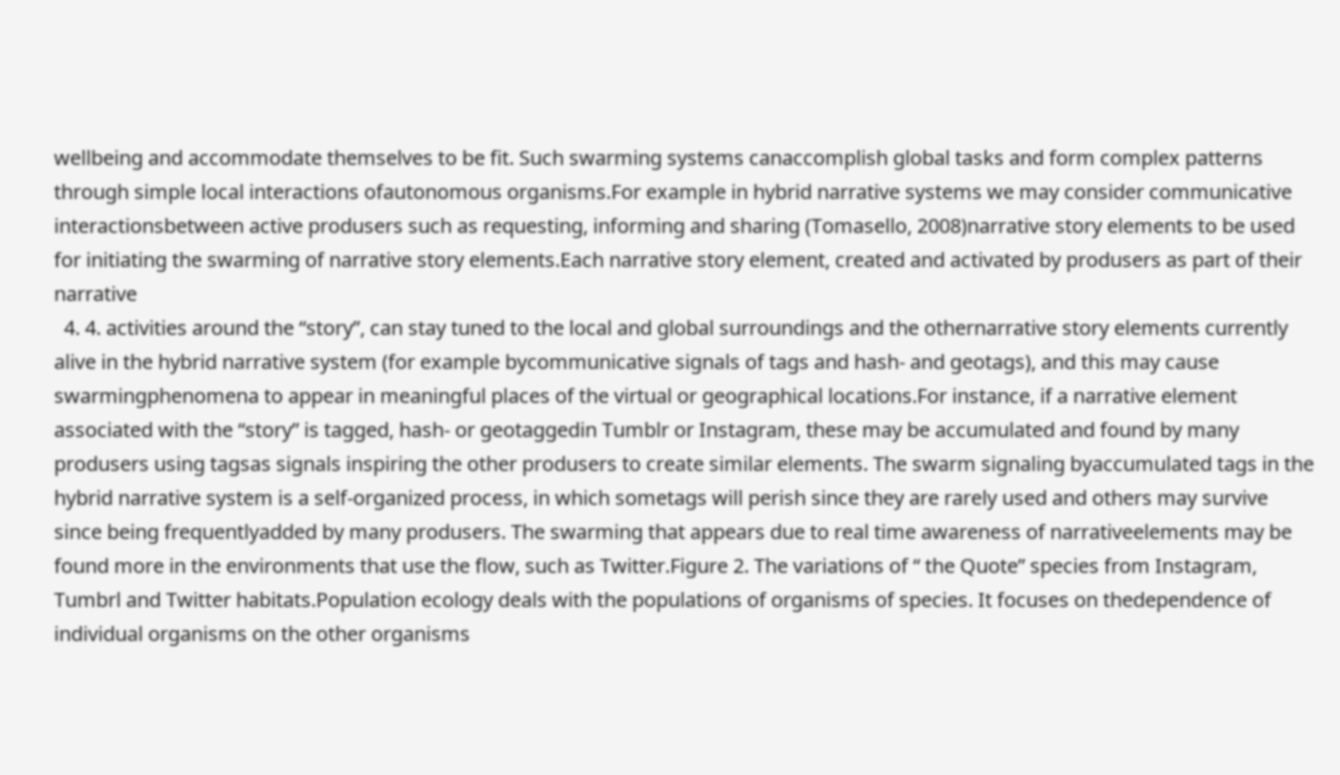wellbeing and accommodate themselves to be fit. Such swarming systems canaccomplish global tasks and form complex patterns through simple local interactions ofautonomous organisms.For example in hybrid narrative systems we may consider communicative interactionsbetween active produsers such as requesting, informing and sharing (Tomasello, 2008)narrative story elements to be used for initiating the swarming of narrative story elements.Each narrative story element, created and activated by produsers as part of their narrative
  4. 4. activities around the “story”, can stay tuned to the local and global surroundings and the othernarrative story elements currently alive in the hybrid narrative system (for example bycommunicative signals of tags and hash- and geotags), and this may cause swarmingphenomena to appear in meaningful places of the virtual or geographical locations.For instance, if a narrative element associated with the “story” is tagged, hash- or geotaggedin Tumblr or Instagram, these may be accumulated and found by many produsers using tagsas signals inspiring the other produsers to create similar elements. The swarm signaling byaccumulated tags in the hybrid narrative system is a self-organized process, in which sometags will perish since they are rarely used and others may survive since being frequentlyadded by many produsers. The swarming that appears due to real time awareness of narrativeelements may be found more in the environments that use the flow, such as Twitter.Figure 2. The variations of “ the Quote” species from Instagram, Tumbrl and Twitter habitats.Population ecology deals with the populations of organisms of species. It focuses on thedependence of individual organisms on the other organisms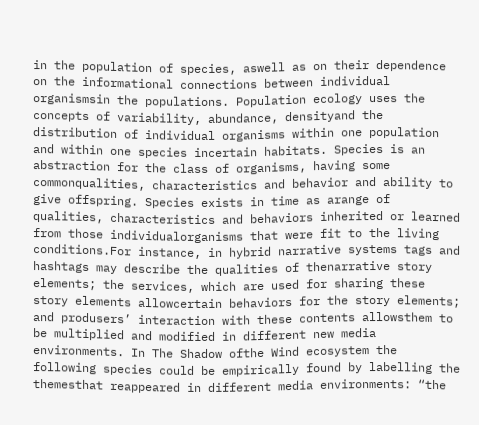in the population of species, aswell as on their dependence on the informational connections between individual organismsin the populations. Population ecology uses the concepts of variability, abundance, densityand the distribution of individual organisms within one population and within one species incertain habitats. Species is an abstraction for the class of organisms, having some commonqualities, characteristics and behavior and ability to give offspring. Species exists in time as arange of qualities, characteristics and behaviors inherited or learned from those individualorganisms that were fit to the living conditions.For instance, in hybrid narrative systems tags and hashtags may describe the qualities of thenarrative story elements; the services, which are used for sharing these story elements allowcertain behaviors for the story elements; and produsers’ interaction with these contents allowsthem to be multiplied and modified in different new media environments. In The Shadow ofthe Wind ecosystem the following species could be empirically found by labelling the themesthat reappeared in different media environments: “the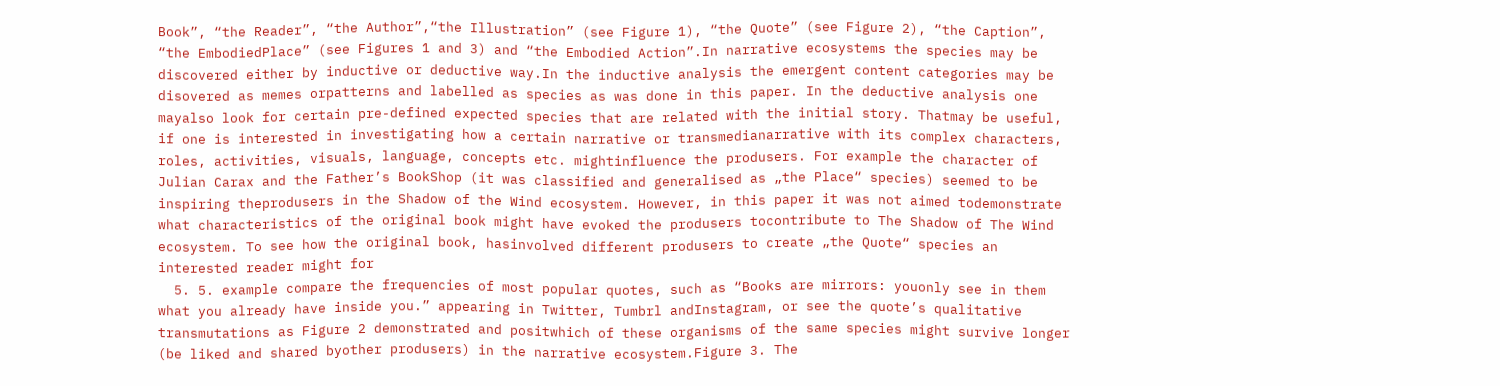Book”, “the Reader”, “the Author”,“the Illustration” (see Figure 1), “the Quote” (see Figure 2), “the Caption”, “the EmbodiedPlace” (see Figures 1 and 3) and “the Embodied Action”.In narrative ecosystems the species may be discovered either by inductive or deductive way.In the inductive analysis the emergent content categories may be disovered as memes orpatterns and labelled as species as was done in this paper. In the deductive analysis one mayalso look for certain pre-defined expected species that are related with the initial story. Thatmay be useful, if one is interested in investigating how a certain narrative or transmedianarrative with its complex characters, roles, activities, visuals, language, concepts etc. mightinfluence the produsers. For example the character of Julian Carax and the Father’s BookShop (it was classified and generalised as „the Place“ species) seemed to be inspiring theprodusers in the Shadow of the Wind ecosystem. However, in this paper it was not aimed todemonstrate what characteristics of the original book might have evoked the produsers tocontribute to The Shadow of The Wind ecosystem. To see how the original book, hasinvolved different produsers to create „the Quote“ species an interested reader might for
  5. 5. example compare the frequencies of most popular quotes, such as “Books are mirrors: youonly see in them what you already have inside you.” appearing in Twitter, Tumbrl andInstagram, or see the quote’s qualitative transmutations as Figure 2 demonstrated and positwhich of these organisms of the same species might survive longer (be liked and shared byother produsers) in the narrative ecosystem.Figure 3. The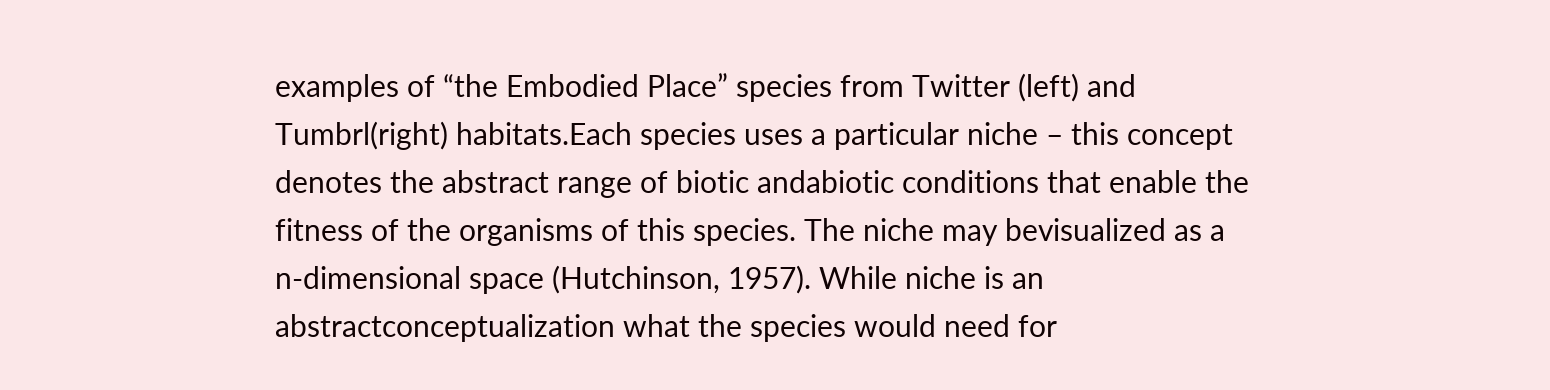examples of “the Embodied Place” species from Twitter (left) and Tumbrl(right) habitats.Each species uses a particular niche – this concept denotes the abstract range of biotic andabiotic conditions that enable the fitness of the organisms of this species. The niche may bevisualized as a n-dimensional space (Hutchinson, 1957). While niche is an abstractconceptualization what the species would need for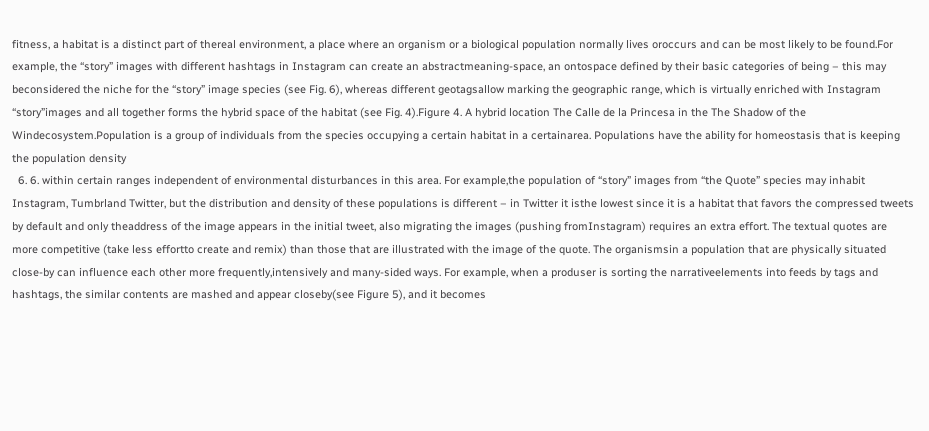fitness, a habitat is a distinct part of thereal environment, a place where an organism or a biological population normally lives oroccurs and can be most likely to be found.For example, the “story” images with different hashtags in Instagram can create an abstractmeaning-space, an ontospace defined by their basic categories of being – this may beconsidered the niche for the “story” image species (see Fig. 6), whereas different geotagsallow marking the geographic range, which is virtually enriched with Instagram “story”images and all together forms the hybrid space of the habitat (see Fig. 4).Figure 4. A hybrid location The Calle de la Princesa in the The Shadow of the Windecosystem.Population is a group of individuals from the species occupying a certain habitat in a certainarea. Populations have the ability for homeostasis that is keeping the population density
  6. 6. within certain ranges independent of environmental disturbances in this area. For example,the population of “story” images from “the Quote” species may inhabit Instagram, Tumbrland Twitter, but the distribution and density of these populations is different – in Twitter it isthe lowest since it is a habitat that favors the compressed tweets by default and only theaddress of the image appears in the initial tweet, also migrating the images (pushing fromInstagram) requires an extra effort. The textual quotes are more competitive (take less effortto create and remix) than those that are illustrated with the image of the quote. The organismsin a population that are physically situated close-by can influence each other more frequently,intensively and many-sided ways. For example, when a produser is sorting the narrativeelements into feeds by tags and hashtags, the similar contents are mashed and appear closeby(see Figure 5), and it becomes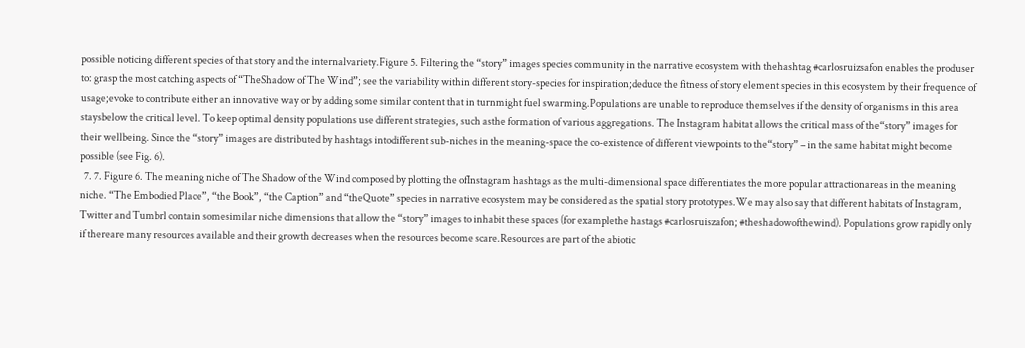possible noticing different species of that story and the internalvariety.Figure 5. Filtering the “story” images species community in the narrative ecosystem with thehashtag #carlosruizsafon enables the produser to: grasp the most catching aspects of “TheShadow of The Wind”; see the variability within different story-species for inspiration;deduce the fitness of story element species in this ecosystem by their frequence of usage;evoke to contribute either an innovative way or by adding some similar content that in turnmight fuel swarming.Populations are unable to reproduce themselves if the density of organisms in this area staysbelow the critical level. To keep optimal density populations use different strategies, such asthe formation of various aggregations. The Instagram habitat allows the critical mass of the“story” images for their wellbeing. Since the “story” images are distributed by hashtags intodifferent sub-niches in the meaning-space the co-existence of different viewpoints to the“story” – in the same habitat might become possible (see Fig. 6).
  7. 7. Figure 6. The meaning niche of The Shadow of the Wind composed by plotting the ofInstagram hashtags as the multi-dimensional space differentiates the more popular attractionareas in the meaning niche. “The Embodied Place”, “the Book”, “the Caption” and “theQuote” species in narrative ecosystem may be considered as the spatial story prototypes.We may also say that different habitats of Instagram, Twitter and Tumbrl contain somesimilar niche dimensions that allow the “story” images to inhabit these spaces (for examplethe hastags #carlosruiszafon; #theshadowofthewind). Populations grow rapidly only if thereare many resources available and their growth decreases when the resources become scare.Resources are part of the abiotic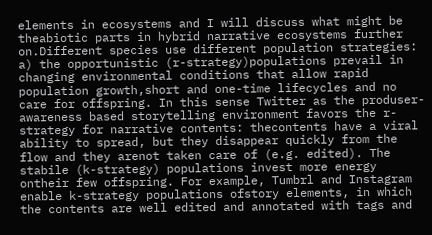elements in ecosystems and I will discuss what might be theabiotic parts in hybrid narrative ecosystems further on.Different species use different population strategies: a) the opportunistic (r-strategy)populations prevail in changing environmental conditions that allow rapid population growth,short and one-time lifecycles and no care for offspring. In this sense Twitter as the produser-awareness based storytelling environment favors the r-strategy for narrative contents: thecontents have a viral ability to spread, but they disappear quickly from the flow and they arenot taken care of (e.g. edited). The stabile (k-strategy) populations invest more energy ontheir few offspring. For example, Tumbrl and Instagram enable k-strategy populations ofstory elements, in which the contents are well edited and annotated with tags and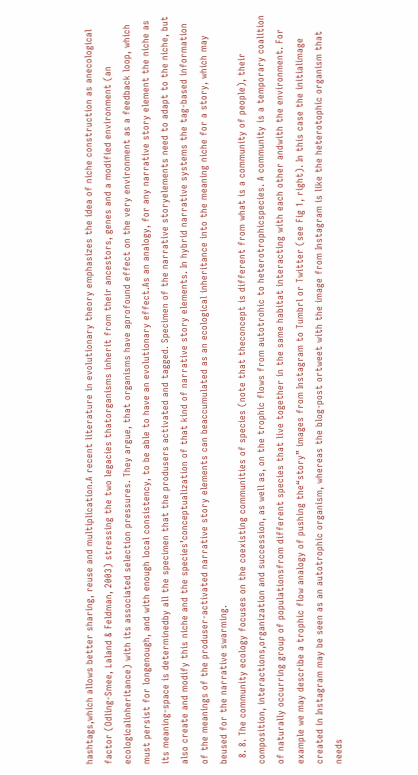hashtags,which allows better sharing, reuse and multiplication.A recent literature in evolutionary theory emphasizes the idea of niche construction as anecological factor (Odling-Smee, Laland & Feldman, 2003) stressing the two legacies thatorganisms inherit from their ancestors, genes and a modified environment (an ecologicalinheritance) with its associated selection pressures. They argue, that organisms have aprofound effect on the very environment as a feedback loop, which must persist for longenough, and with enough local consistency, to be able to have an evolutionary effect.As an analogy, for any narrative story element the niche as its meaning-space is determinedby all the specimen that the produsers activated and tagged. Specimen of the narrative storyelements need to adapt to the niche, but also create and modify this niche and the species’conceptualization of that kind of narrative story elements. In hybrid narrative systems the tag-based information of the meanings of the produser-activated narrative story elements can beaccumulated as an ecological inheritance into the meaning niche for a story, which may beused for the narrative swarming.
  8. 8. The community ecology focuses on the coexisting communities of species (note that theconcept is different from what is a community of people), their composition, interactions,organization and succession, as well as, on the trophic flows from autotrohic to heterotrophicspecies. A community is a temporary coalition of naturally occurring group of populationsfrom different species that live together in the same habitat interacting with each other andwith the environment. For example we may describe a trophic flow analogy of pushing the“story” images from Instagram to Tumbrl or Twitter (see Fig 1, right). In this case the initialimage created in Instagram may be seen as an autotrophic organism, whereas the blog-post ortweet with the image from Instagram is like the heterotophic organism that needs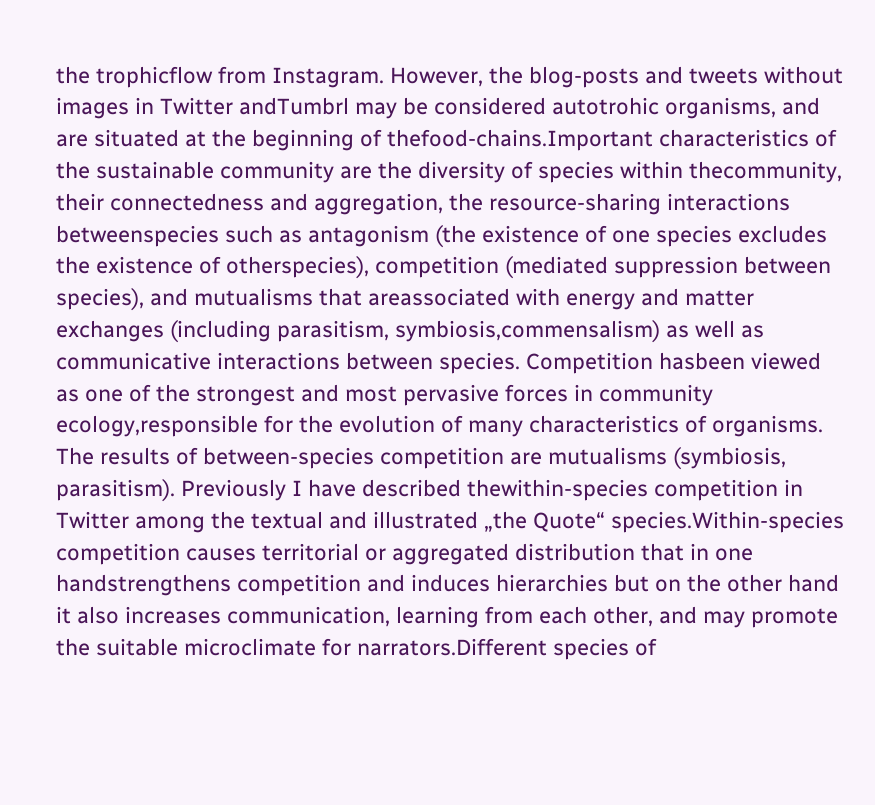the trophicflow from Instagram. However, the blog-posts and tweets without images in Twitter andTumbrl may be considered autotrohic organisms, and are situated at the beginning of thefood-chains.Important characteristics of the sustainable community are the diversity of species within thecommunity, their connectedness and aggregation, the resource-sharing interactions betweenspecies such as antagonism (the existence of one species excludes the existence of otherspecies), competition (mediated suppression between species), and mutualisms that areassociated with energy and matter exchanges (including parasitism, symbiosis,commensalism) as well as communicative interactions between species. Competition hasbeen viewed as one of the strongest and most pervasive forces in community ecology,responsible for the evolution of many characteristics of organisms. The results of between-species competition are mutualisms (symbiosis, parasitism). Previously I have described thewithin-species competition in Twitter among the textual and illustrated „the Quote“ species.Within-species competition causes territorial or aggregated distribution that in one handstrengthens competition and induces hierarchies but on the other hand it also increases communication, learning from each other, and may promote the suitable microclimate for narrators.Different species of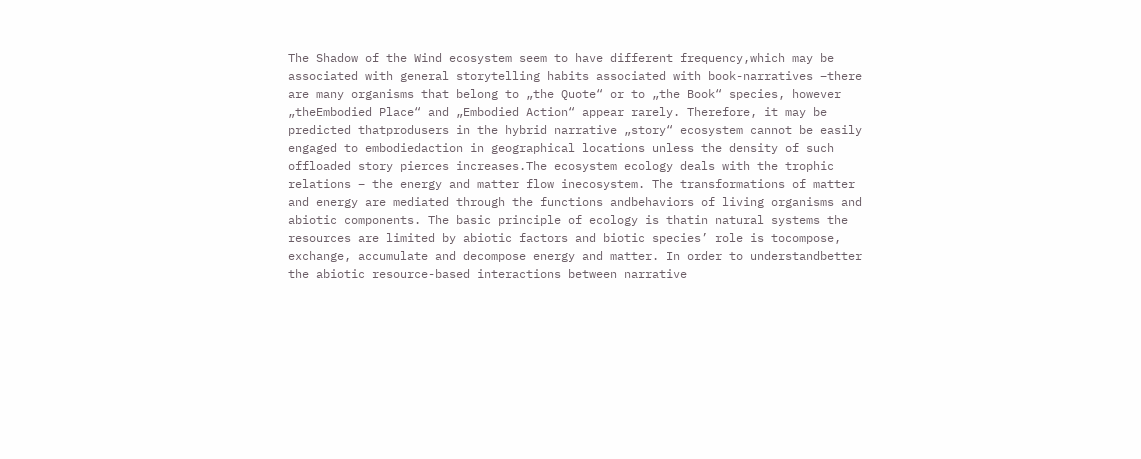The Shadow of the Wind ecosystem seem to have different frequency,which may be associated with general storytelling habits associated with book-narratives –there are many organisms that belong to „the Quote“ or to „the Book“ species, however „theEmbodied Place“ and „Embodied Action“ appear rarely. Therefore, it may be predicted thatprodusers in the hybrid narrative „story“ ecosystem cannot be easily engaged to embodiedaction in geographical locations unless the density of such offloaded story pierces increases.The ecosystem ecology deals with the trophic relations – the energy and matter flow inecosystem. The transformations of matter and energy are mediated through the functions andbehaviors of living organisms and abiotic components. The basic principle of ecology is thatin natural systems the resources are limited by abiotic factors and biotic species’ role is tocompose, exchange, accumulate and decompose energy and matter. In order to understandbetter the abiotic resource-based interactions between narrative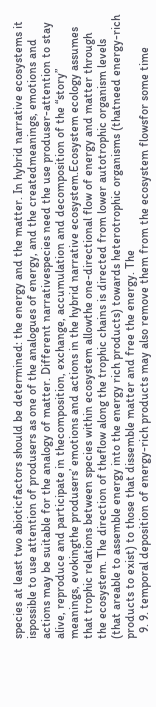species at least two abioticfactors should be determined: the energy and the matter. In hybrid narrative ecosystems it ispossible to use attention of produsers as one of the analogues of energy, and the createdmeanings, emotions and actions may be suitable for the analogy of matter. Different narrativespecies need the use produser-attention to stay alive, reproduce and participate in thecomposition, exchange, accumulation and decomposition of the “story” meanings, evokingthe produsers’ emotions and actions in the hybrid narrative ecosystem.Ecosystem ecology assumes that trophic relations between species within ecosystem allowthe one-directional flow of energy and matter through the ecosystem. The direction of theflow along the trophic chains is directed from lower autotrophic organism levels (that areable to assemble energy into the energy rich products) towards heterotrophic organisms (thatneed energy-rich products to exist) to those that dissemble matter and free the energy. The
  9. 9. temporal deposition of energy-rich products may also remove them from the ecosystem flowsfor some time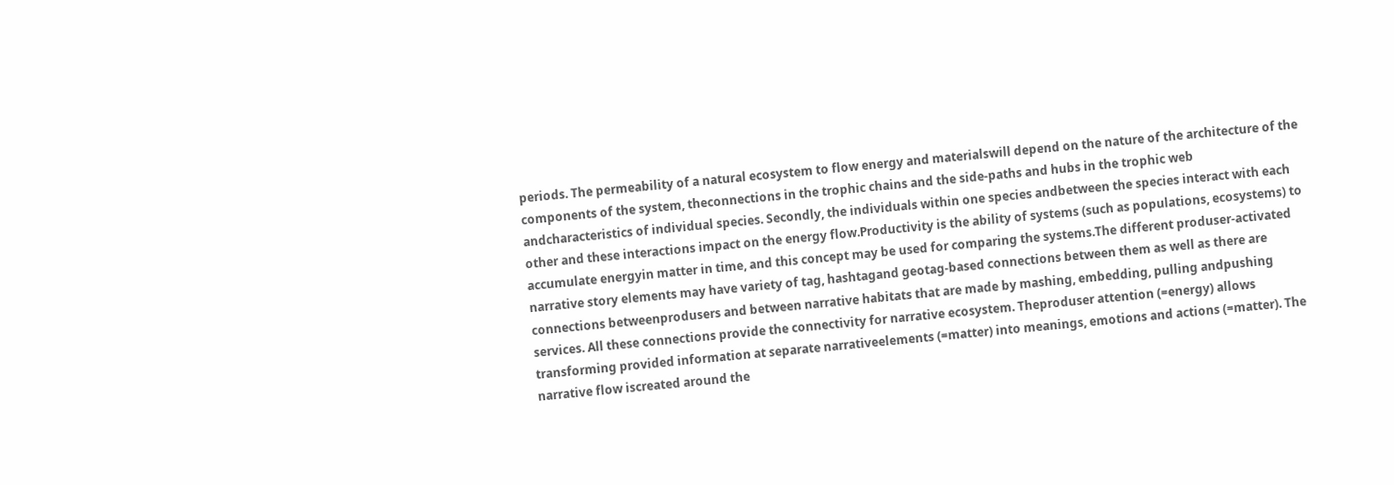periods. The permeability of a natural ecosystem to flow energy and materialswill depend on the nature of the architecture of the components of the system, theconnections in the trophic chains and the side-paths and hubs in the trophic web andcharacteristics of individual species. Secondly, the individuals within one species andbetween the species interact with each other and these interactions impact on the energy flow.Productivity is the ability of systems (such as populations, ecosystems) to accumulate energyin matter in time, and this concept may be used for comparing the systems.The different produser-activated narrative story elements may have variety of tag, hashtagand geotag-based connections between them as well as there are connections betweenprodusers and between narrative habitats that are made by mashing, embedding, pulling andpushing services. All these connections provide the connectivity for narrative ecosystem. Theproduser attention (=energy) allows transforming provided information at separate narrativeelements (=matter) into meanings, emotions and actions (=matter). The narrative flow iscreated around the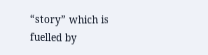“story” which is fuelled by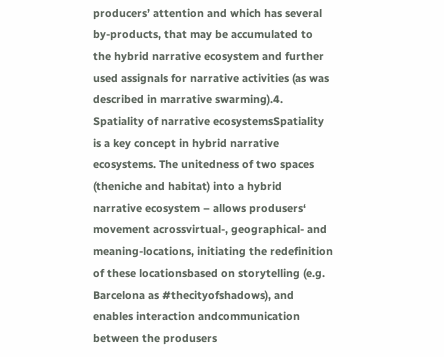producers’ attention and which has several by-products, that may be accumulated to the hybrid narrative ecosystem and further used assignals for narrative activities (as was described in marrative swarming).4. Spatiality of narrative ecosystemsSpatiality is a key concept in hybrid narrative ecosystems. The unitedness of two spaces (theniche and habitat) into a hybrid narrative ecosystem – allows produsers‘ movement acrossvirtual-, geographical- and meaning-locations, initiating the redefinition of these locationsbased on storytelling (e.g. Barcelona as #thecityofshadows), and enables interaction andcommunication between the produsers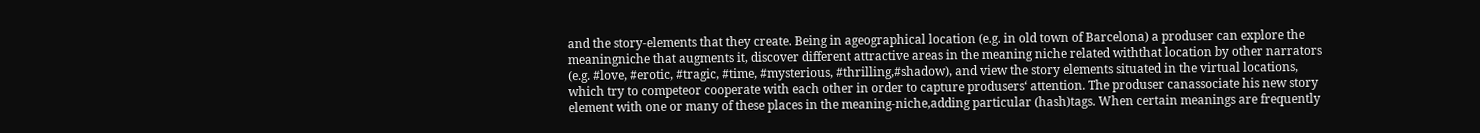and the story-elements that they create. Being in ageographical location (e.g. in old town of Barcelona) a produser can explore the meaningniche that augments it, discover different attractive areas in the meaning niche related withthat location by other narrators (e.g. #love, #erotic, #tragic, #time, #mysterious, #thrilling,#shadow), and view the story elements situated in the virtual locations, which try to competeor cooperate with each other in order to capture produsers‘ attention. The produser canassociate his new story element with one or many of these places in the meaning-niche,adding particular (hash)tags. When certain meanings are frequently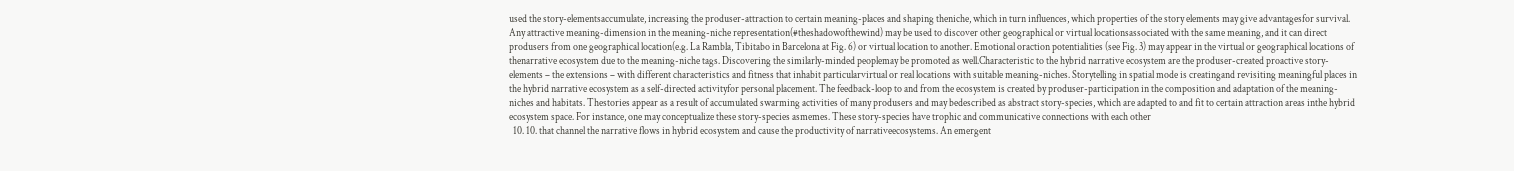used the story-elementsaccumulate, increasing the produser-attraction to certain meaning-places and shaping theniche, which in turn influences, which properties of the story elements may give advantagesfor survival. Any attractive meaning-dimension in the meaning-niche representation(#theshadowofthewind) may be used to discover other geographical or virtual locationsassociated with the same meaning, and it can direct produsers from one geographical location(e.g. La Rambla, Tibitabo in Barcelona at Fig. 6) or virtual location to another. Emotional oraction potentialities (see Fig. 3) may appear in the virtual or geographical locations of thenarrative ecosystem due to the meaning-niche tags. Discovering the similarly-minded peoplemay be promoted as well.Characteristic to the hybrid narrative ecosystem are the produser-created proactive story-elements – the extensions – with different characteristics and fitness that inhabit particularvirtual or real locations with suitable meaning-niches. Storytelling in spatial mode is creatingand revisiting meaningful places in the hybrid narrative ecosystem as a self-directed activityfor personal placement. The feedback-loop to and from the ecosystem is created by produser-participation in the composition and adaptation of the meaning-niches and habitats. Thestories appear as a result of accumulated swarming activities of many produsers and may bedescribed as abstract story-species, which are adapted to and fit to certain attraction areas inthe hybrid ecosystem space. For instance, one may conceptualize these story-species asmemes. These story-species have trophic and communicative connections with each other
  10. 10. that channel the narrative flows in hybrid ecosystem and cause the productivity of narrativeecosystems. An emergent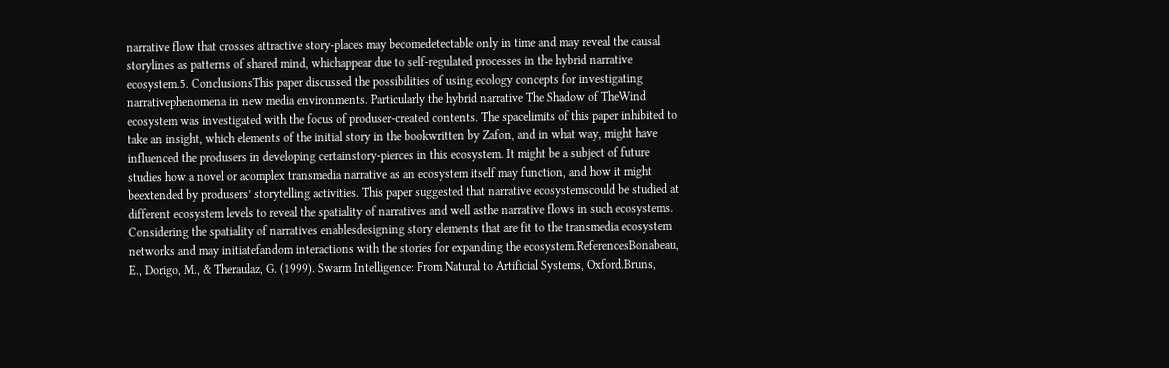narrative flow that crosses attractive story-places may becomedetectable only in time and may reveal the causal storylines as patterns of shared mind, whichappear due to self-regulated processes in the hybrid narrative ecosystem.5. ConclusionsThis paper discussed the possibilities of using ecology concepts for investigating narrativephenomena in new media environments. Particularly the hybrid narrative The Shadow of TheWind ecosystem was investigated with the focus of produser-created contents. The spacelimits of this paper inhibited to take an insight, which elements of the initial story in the bookwritten by Zafon, and in what way, might have influenced the produsers in developing certainstory-pierces in this ecosystem. It might be a subject of future studies how a novel or acomplex transmedia narrative as an ecosystem itself may function, and how it might beextended by produsers’ storytelling activities. This paper suggested that narrative ecosystemscould be studied at different ecosystem levels to reveal the spatiality of narratives and well asthe narrative flows in such ecosystems. Considering the spatiality of narratives enablesdesigning story elements that are fit to the transmedia ecosystem networks and may initiatefandom interactions with the stories for expanding the ecosystem.ReferencesBonabeau, E., Dorigo, M., & Theraulaz, G. (1999). Swarm Intelligence: From Natural to Artificial Systems, Oxford.Bruns,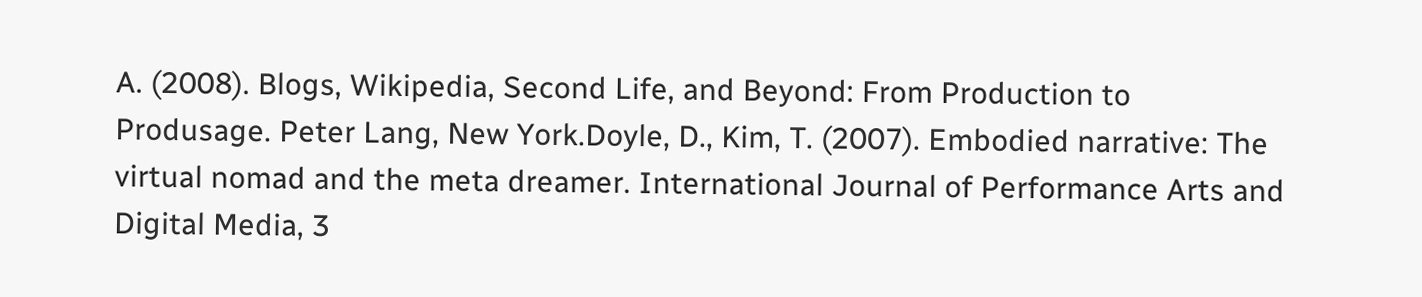A. (2008). Blogs, Wikipedia, Second Life, and Beyond: From Production to Produsage. Peter Lang, New York.Doyle, D., Kim, T. (2007). Embodied narrative: The virtual nomad and the meta dreamer. International Journal of Performance Arts and Digital Media, 3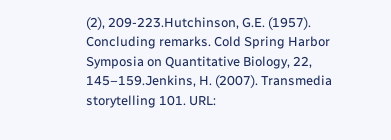(2), 209-223.Hutchinson, G.E. (1957). Concluding remarks. Cold Spring Harbor Symposia on Quantitative Biology, 22, 145–159.Jenkins, H. (2007). Transmedia storytelling 101. URL: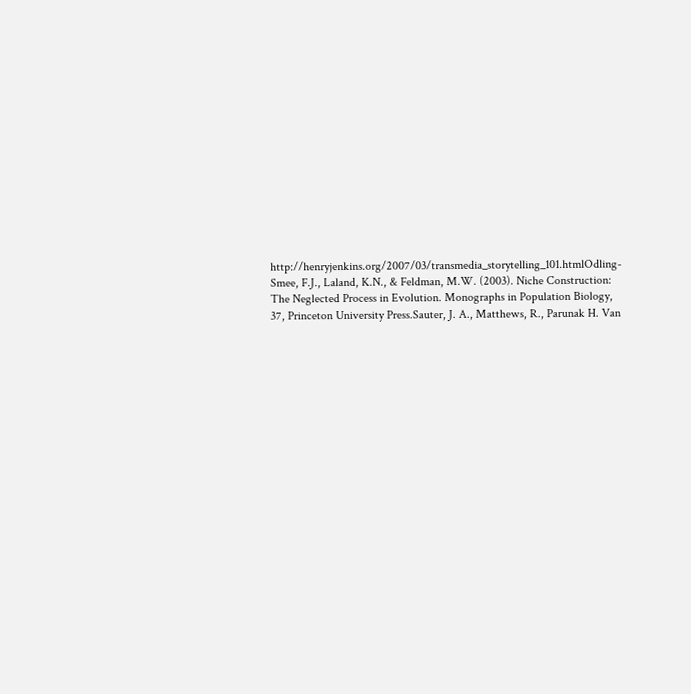http://henryjenkins.org/2007/03/transmedia_storytelling_101.htmlOdling-Smee, F.J., Laland, K.N., & Feldman, M.W. (2003). Niche Construction: The Neglected Process in Evolution. Monographs in Population Biology, 37, Princeton University Press.Sauter, J. A., Matthews, R., Parunak H. Van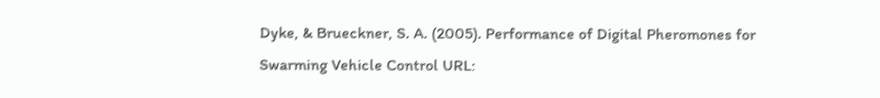Dyke, & Brueckner, S. A. (2005). Performance of Digital Pheromones for Swarming Vehicle Control URL: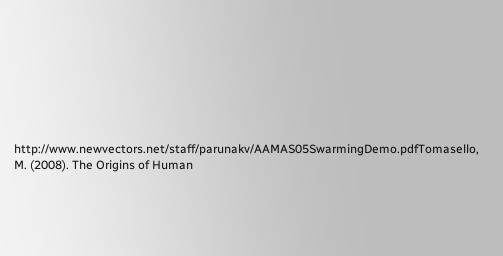http://www.newvectors.net/staff/parunakv/AAMAS05SwarmingDemo.pdfTomasello, M. (2008). The Origins of Human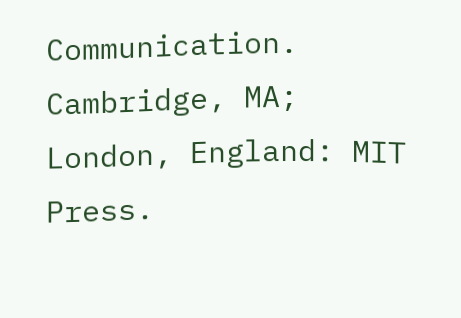Communication. Cambridge, MA; London, England: MIT Press.